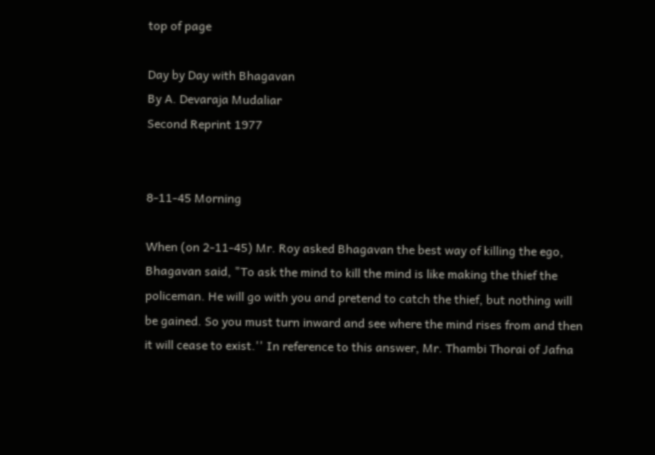top of page

Day by Day with Bhagavan
By A. Devaraja Mudaliar
Second Reprint 1977


8-11-45 Morning

When (on 2-11-45) Mr. Roy asked Bhagavan the best way of killing the ego, Bhagavan said, "To ask the mind to kill the mind is like making the thief the policeman. He will go with you and pretend to catch the thief, but nothing will be gained. So you must turn inward and see where the mind rises from and then it will cease to exist.'' In reference to this answer, Mr. Thambi Thorai of Jafna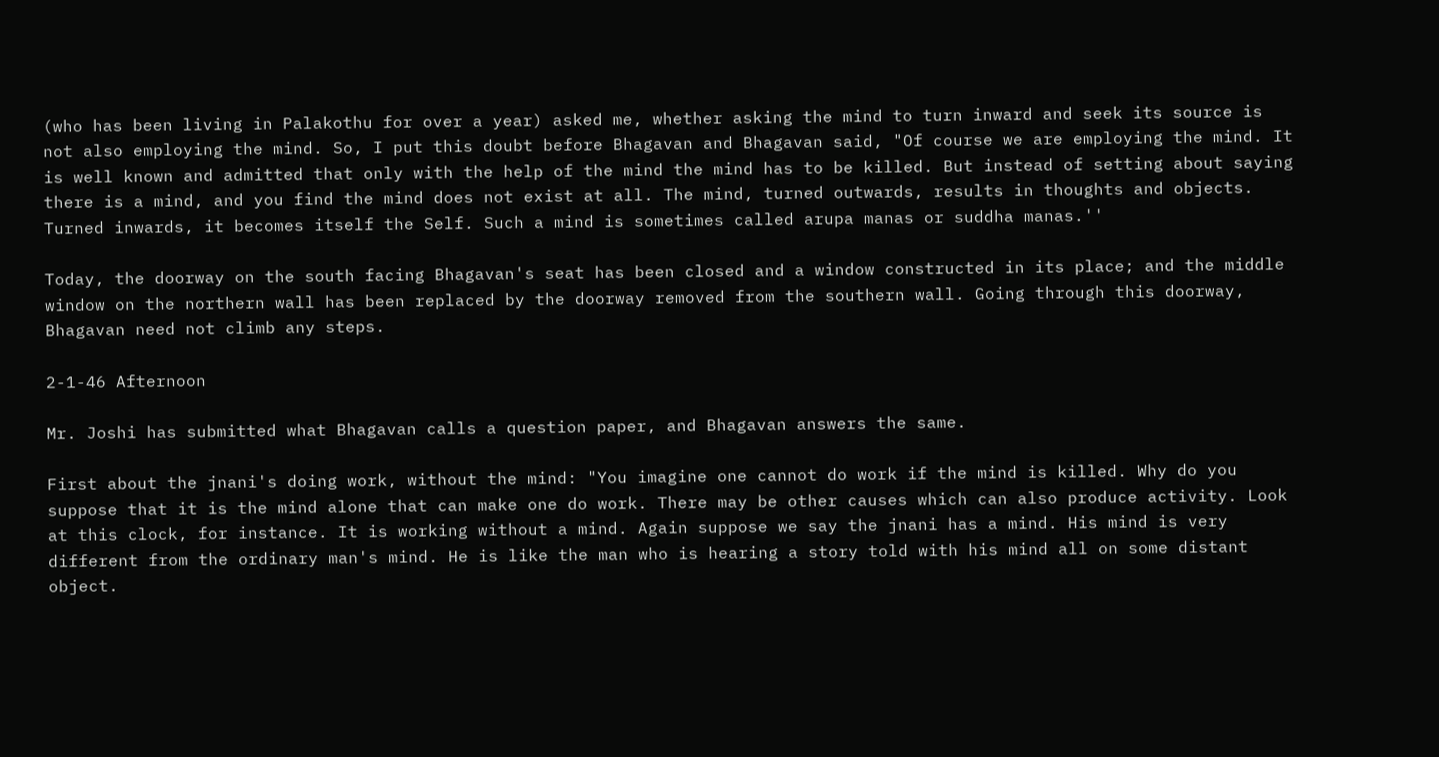(who has been living in Palakothu for over a year) asked me, whether asking the mind to turn inward and seek its source is not also employing the mind. So, I put this doubt before Bhagavan and Bhagavan said, "Of course we are employing the mind. It is well known and admitted that only with the help of the mind the mind has to be killed. But instead of setting about saying there is a mind, and you find the mind does not exist at all. The mind, turned outwards, results in thoughts and objects. Turned inwards, it becomes itself the Self. Such a mind is sometimes called arupa manas or suddha manas.''

Today, the doorway on the south facing Bhagavan's seat has been closed and a window constructed in its place; and the middle window on the northern wall has been replaced by the doorway removed from the southern wall. Going through this doorway, Bhagavan need not climb any steps.

2-1-46 Afternoon

Mr. Joshi has submitted what Bhagavan calls a question paper, and Bhagavan answers the same.

First about the jnani's doing work, without the mind: "You imagine one cannot do work if the mind is killed. Why do you suppose that it is the mind alone that can make one do work. There may be other causes which can also produce activity. Look at this clock, for instance. It is working without a mind. Again suppose we say the jnani has a mind. His mind is very different from the ordinary man's mind. He is like the man who is hearing a story told with his mind all on some distant object.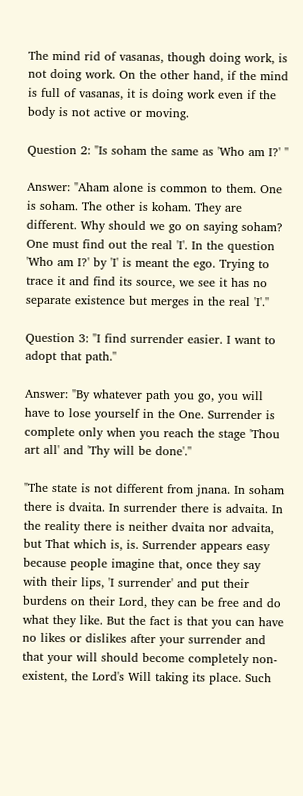The mind rid of vasanas, though doing work, is not doing work. On the other hand, if the mind is full of vasanas, it is doing work even if the body is not active or moving.

Question 2: "Is soham the same as 'Who am I?' ''

Answer: "Aham alone is common to them. One is soham. The other is koham. They are different. Why should we go on saying soham? One must find out the real 'I'. In the question 'Who am I?' by 'I' is meant the ego. Trying to trace it and find its source, we see it has no separate existence but merges in the real 'I'.''

Question 3: "I find surrender easier. I want to adopt that path.''

Answer: "By whatever path you go, you will have to lose yourself in the One. Surrender is complete only when you reach the stage 'Thou art all' and 'Thy will be done'.''

"The state is not different from jnana. In soham there is dvaita. In surrender there is advaita. In the reality there is neither dvaita nor advaita, but That which is, is. Surrender appears easy because people imagine that, once they say with their lips, 'I surrender' and put their burdens on their Lord, they can be free and do what they like. But the fact is that you can have no likes or dislikes after your surrender and that your will should become completely non-existent, the Lord's Will taking its place. Such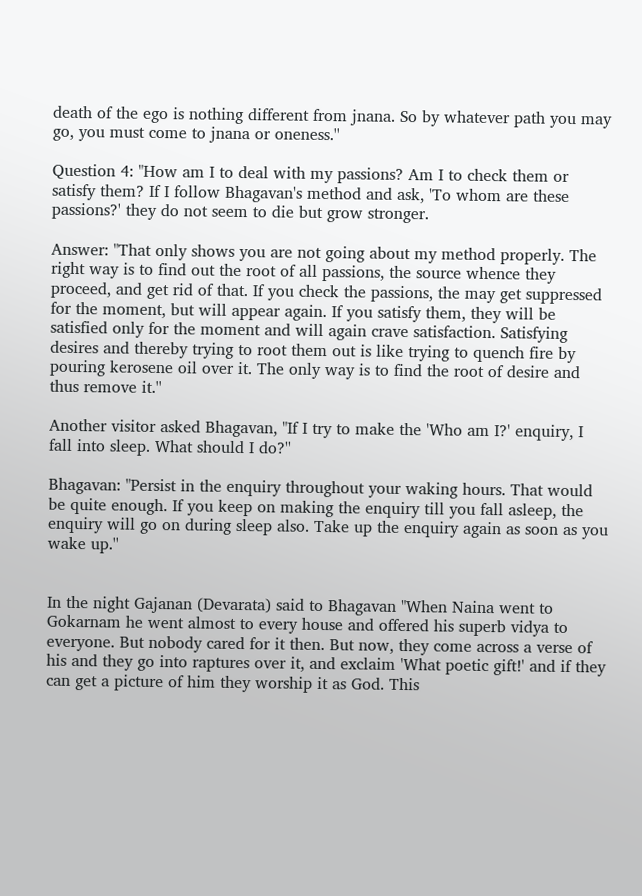death of the ego is nothing different from jnana. So by whatever path you may go, you must come to jnana or oneness.''

Question 4: "How am I to deal with my passions? Am I to check them or satisfy them? If I follow Bhagavan's method and ask, 'To whom are these passions?' they do not seem to die but grow stronger.

Answer: "That only shows you are not going about my method properly. The right way is to find out the root of all passions, the source whence they proceed, and get rid of that. If you check the passions, the may get suppressed for the moment, but will appear again. If you satisfy them, they will be satisfied only for the moment and will again crave satisfaction. Satisfying desires and thereby trying to root them out is like trying to quench fire by pouring kerosene oil over it. The only way is to find the root of desire and thus remove it.''

Another visitor asked Bhagavan, "If I try to make the 'Who am I?' enquiry, I fall into sleep. What should I do?''

Bhagavan: "Persist in the enquiry throughout your waking hours. That would be quite enough. If you keep on making the enquiry till you fall asleep, the enquiry will go on during sleep also. Take up the enquiry again as soon as you wake up.''


In the night Gajanan (Devarata) said to Bhagavan "When Naina went to Gokarnam he went almost to every house and offered his superb vidya to everyone. But nobody cared for it then. But now, they come across a verse of his and they go into raptures over it, and exclaim 'What poetic gift!' and if they can get a picture of him they worship it as God. This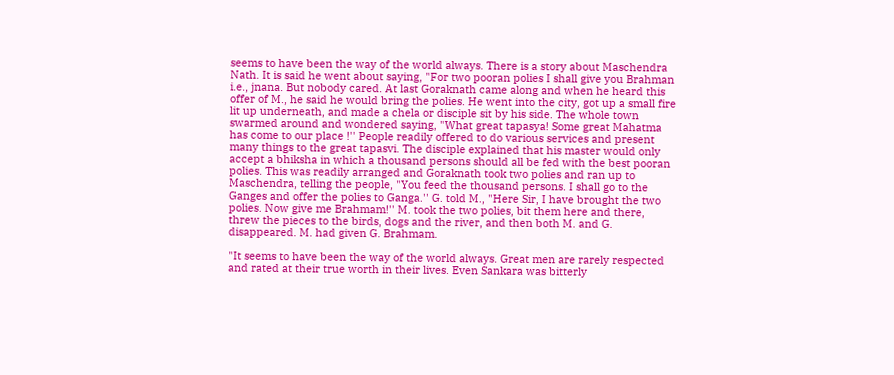seems to have been the way of the world always. There is a story about Maschendra Nath. It is said he went about saying, "For two pooran polies I shall give you Brahman i.e., jnana. But nobody cared. At last Goraknath came along and when he heard this offer of M., he said he would bring the polies. He went into the city, got up a small fire lit up underneath, and made a chela or disciple sit by his side. The whole town swarmed around and wondered saying, "What great tapasya! Some great Mahatma has come to our place !'' People readily offered to do various services and present many things to the great tapasvi. The disciple explained that his master would only accept a bhiksha in which a thousand persons should all be fed with the best pooran polies. This was readily arranged and Goraknath took two polies and ran up to Maschendra, telling the people, "You feed the thousand persons. I shall go to the Ganges and offer the polies to Ganga.'' G. told M., "Here Sir, I have brought the two polies. Now give me Brahmam!'' M. took the two polies, bit them here and there, threw the pieces to the birds, dogs and the river, and then both M. and G. disappeared. M. had given G. Brahmam.

"It seems to have been the way of the world always. Great men are rarely respected and rated at their true worth in their lives. Even Sankara was bitterly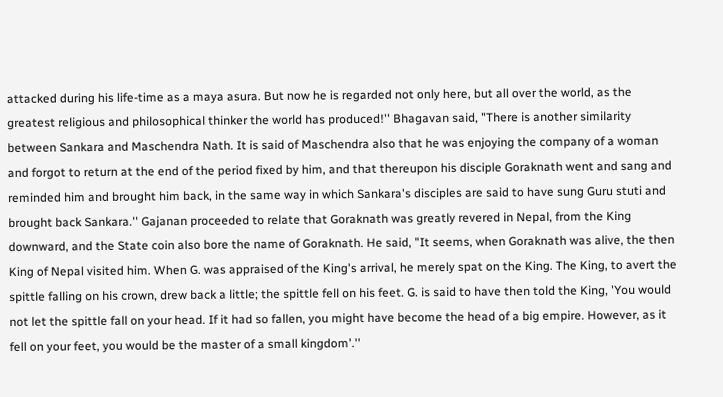attacked during his life-time as a maya asura. But now he is regarded not only here, but all over the world, as the greatest religious and philosophical thinker the world has produced!'' Bhagavan said, "There is another similarity between Sankara and Maschendra Nath. It is said of Maschendra also that he was enjoying the company of a woman and forgot to return at the end of the period fixed by him, and that thereupon his disciple Goraknath went and sang and reminded him and brought him back, in the same way in which Sankara's disciples are said to have sung Guru stuti and brought back Sankara.'' Gajanan proceeded to relate that Goraknath was greatly revered in Nepal, from the King downward, and the State coin also bore the name of Goraknath. He said, "It seems, when Goraknath was alive, the then King of Nepal visited him. When G. was appraised of the King's arrival, he merely spat on the King. The King, to avert the spittle falling on his crown, drew back a little; the spittle fell on his feet. G. is said to have then told the King, 'You would not let the spittle fall on your head. If it had so fallen, you might have become the head of a big empire. However, as it fell on your feet, you would be the master of a small kingdom'.''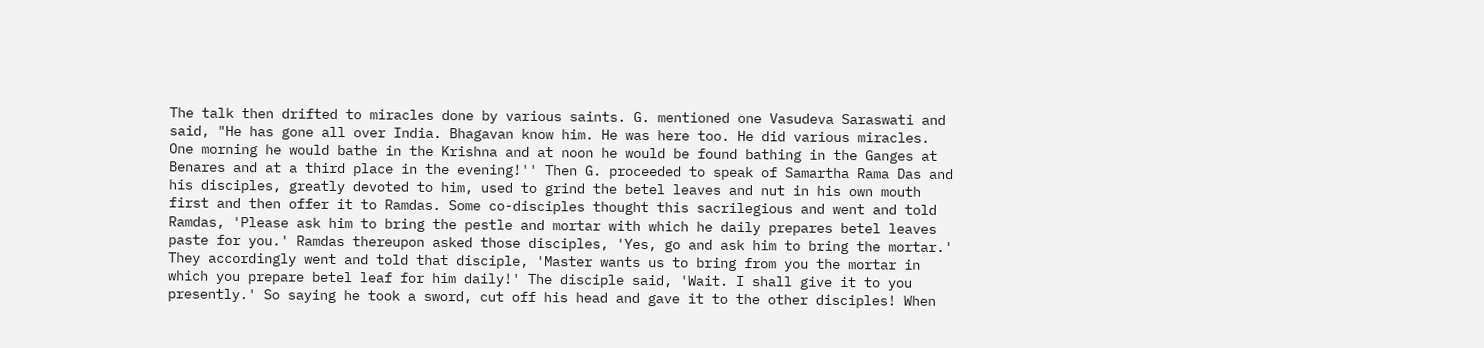The talk then drifted to miracles done by various saints. G. mentioned one Vasudeva Saraswati and said, "He has gone all over India. Bhagavan know him. He was here too. He did various miracles. One morning he would bathe in the Krishna and at noon he would be found bathing in the Ganges at Benares and at a third place in the evening!'' Then G. proceeded to speak of Samartha Rama Das and his disciples, greatly devoted to him, used to grind the betel leaves and nut in his own mouth first and then offer it to Ramdas. Some co-disciples thought this sacrilegious and went and told Ramdas, 'Please ask him to bring the pestle and mortar with which he daily prepares betel leaves paste for you.' Ramdas thereupon asked those disciples, 'Yes, go and ask him to bring the mortar.' They accordingly went and told that disciple, 'Master wants us to bring from you the mortar in which you prepare betel leaf for him daily!' The disciple said, 'Wait. I shall give it to you presently.' So saying he took a sword, cut off his head and gave it to the other disciples! When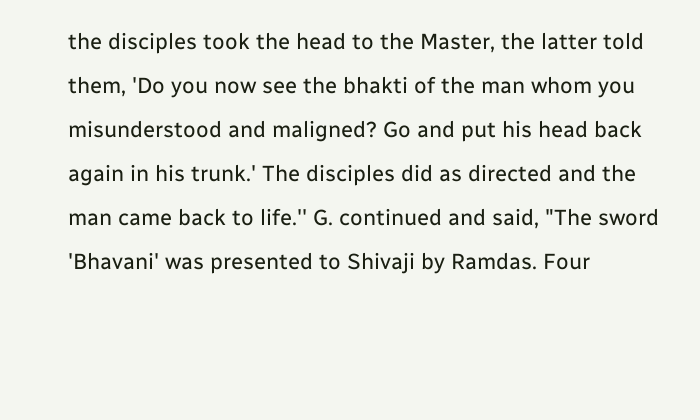the disciples took the head to the Master, the latter told them, 'Do you now see the bhakti of the man whom you misunderstood and maligned? Go and put his head back again in his trunk.' The disciples did as directed and the man came back to life.'' G. continued and said, "The sword 'Bhavani' was presented to Shivaji by Ramdas. Four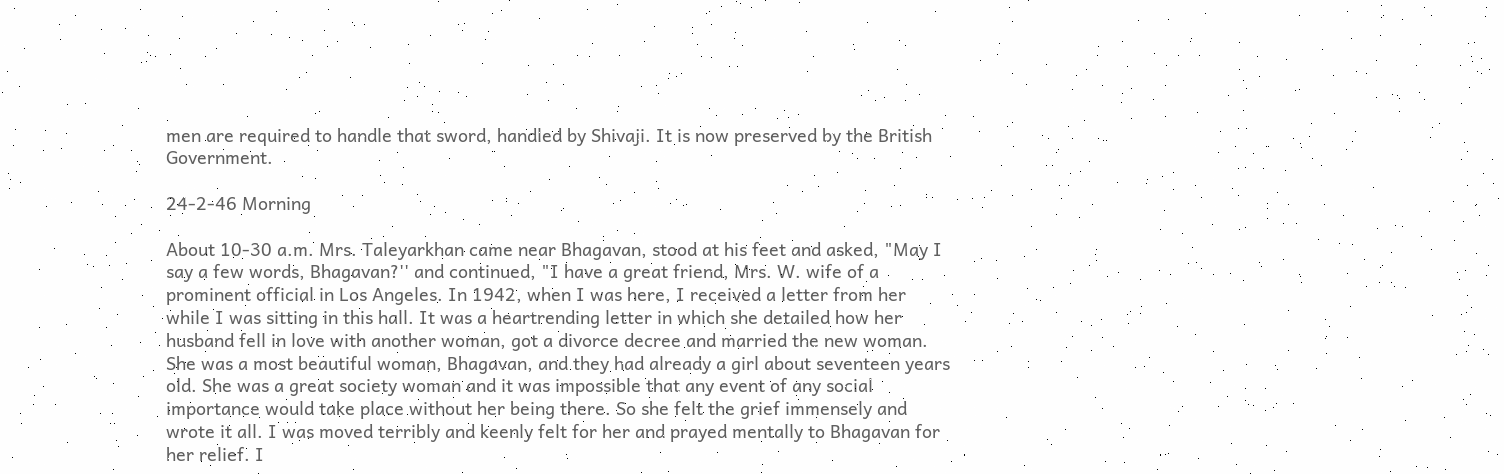men are required to handle that sword, handled by Shivaji. It is now preserved by the British Government.

24-2-46 Morning

About 10-30 a.m. Mrs. Taleyarkhan came near Bhagavan, stood at his feet and asked, "May I say a few words, Bhagavan?'' and continued, "I have a great friend, Mrs. W. wife of a prominent official in Los Angeles. In 1942, when I was here, I received a letter from her while I was sitting in this hall. It was a heartrending letter in which she detailed how her husband fell in love with another woman, got a divorce decree and married the new woman. She was a most beautiful woman, Bhagavan, and they had already a girl about seventeen years old. She was a great society woman and it was impossible that any event of any social importance would take place without her being there. So she felt the grief immensely and wrote it all. I was moved terribly and keenly felt for her and prayed mentally to Bhagavan for her relief. I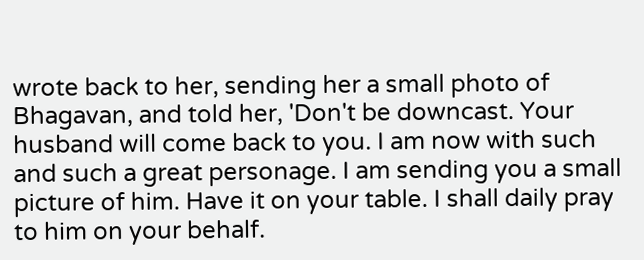wrote back to her, sending her a small photo of Bhagavan, and told her, 'Don't be downcast. Your husband will come back to you. I am now with such and such a great personage. I am sending you a small picture of him. Have it on your table. I shall daily pray to him on your behalf.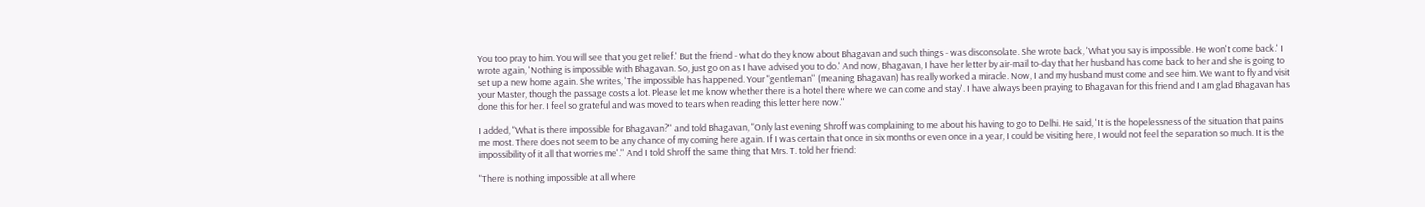You too pray to him. You will see that you get relief.' But the friend - what do they know about Bhagavan and such things - was disconsolate. She wrote back, 'What you say is impossible. He won't come back.' I wrote again, 'Nothing is impossible with Bhagavan. So, just go on as I have advised you to do.' And now, Bhagavan, I have her letter by air-mail to-day that her husband has come back to her and she is going to set up a new home again. She writes, 'The impossible has happened. Your "gentleman'' (meaning Bhagavan) has really worked a miracle. Now, I and my husband must come and see him. We want to fly and visit your Master, though the passage costs a lot. Please let me know whether there is a hotel there where we can come and stay'. I have always been praying to Bhagavan for this friend and I am glad Bhagavan has done this for her. I feel so grateful and was moved to tears when reading this letter here now.''

I added, "What is there impossible for Bhagavan?'' and told Bhagavan, "Only last evening Shroff was complaining to me about his having to go to Delhi. He said, 'It is the hopelessness of the situation that pains me most. There does not seem to be any chance of my coming here again. If I was certain that once in six months or even once in a year, I could be visiting here, I would not feel the separation so much. It is the impossibility of it all that worries me'.'' And I told Shroff the same thing that Mrs. T. told her friend:

"There is nothing impossible at all where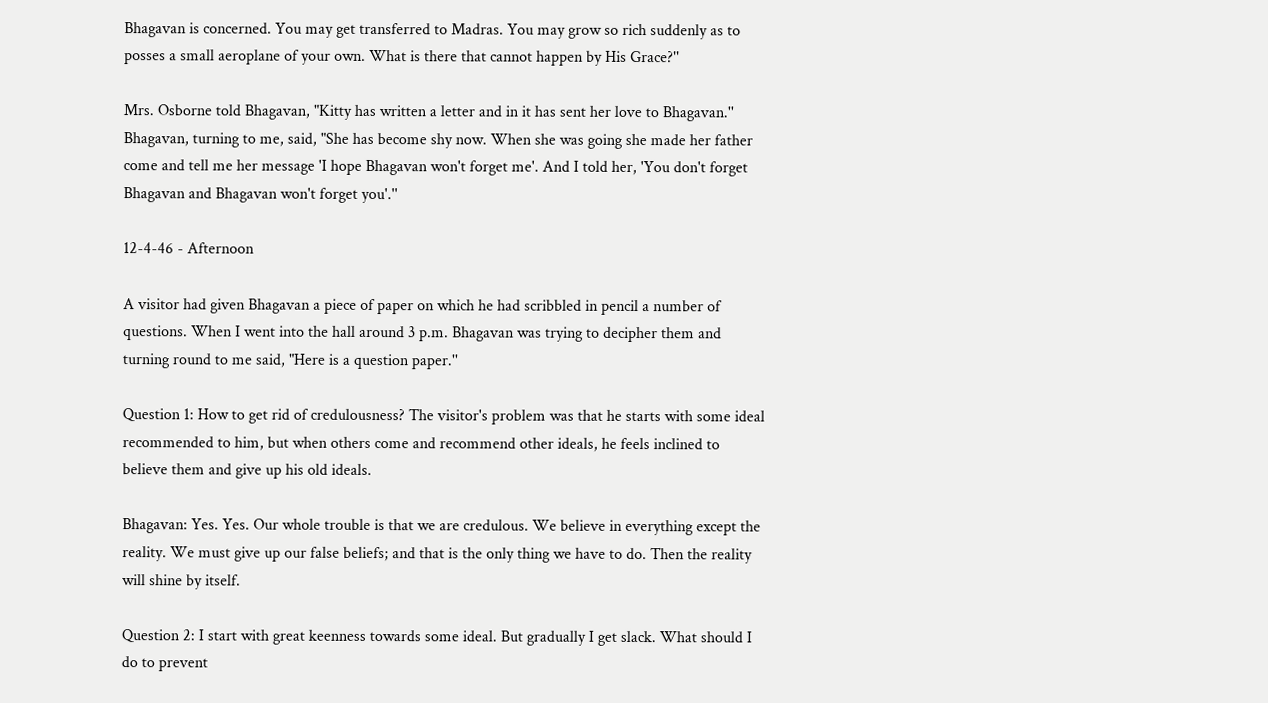Bhagavan is concerned. You may get transferred to Madras. You may grow so rich suddenly as to posses a small aeroplane of your own. What is there that cannot happen by His Grace?''

Mrs. Osborne told Bhagavan, "Kitty has written a letter and in it has sent her love to Bhagavan.'' Bhagavan, turning to me, said, "She has become shy now. When she was going she made her father come and tell me her message 'I hope Bhagavan won't forget me'. And I told her, 'You don't forget Bhagavan and Bhagavan won't forget you'.''

12-4-46 - Afternoon

A visitor had given Bhagavan a piece of paper on which he had scribbled in pencil a number of questions. When I went into the hall around 3 p.m. Bhagavan was trying to decipher them and turning round to me said, "Here is a question paper.''

Question 1: How to get rid of credulousness? The visitor's problem was that he starts with some ideal recommended to him, but when others come and recommend other ideals, he feels inclined to believe them and give up his old ideals.

Bhagavan: Yes. Yes. Our whole trouble is that we are credulous. We believe in everything except the reality. We must give up our false beliefs; and that is the only thing we have to do. Then the reality will shine by itself.

Question 2: I start with great keenness towards some ideal. But gradually I get slack. What should I do to prevent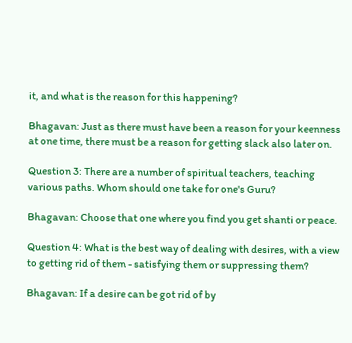it, and what is the reason for this happening?

Bhagavan: Just as there must have been a reason for your keenness at one time, there must be a reason for getting slack also later on.

Question 3: There are a number of spiritual teachers, teaching various paths. Whom should one take for one's Guru?

Bhagavan: Choose that one where you find you get shanti or peace.

Question 4: What is the best way of dealing with desires, with a view to getting rid of them - satisfying them or suppressing them?

Bhagavan: If a desire can be got rid of by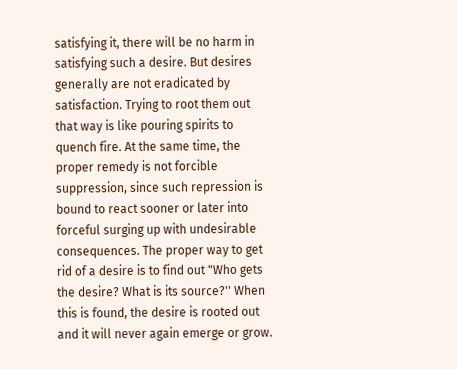satisfying it, there will be no harm in satisfying such a desire. But desires generally are not eradicated by satisfaction. Trying to root them out that way is like pouring spirits to quench fire. At the same time, the proper remedy is not forcible suppression, since such repression is bound to react sooner or later into forceful surging up with undesirable consequences. The proper way to get rid of a desire is to find out "Who gets the desire? What is its source?'' When this is found, the desire is rooted out and it will never again emerge or grow.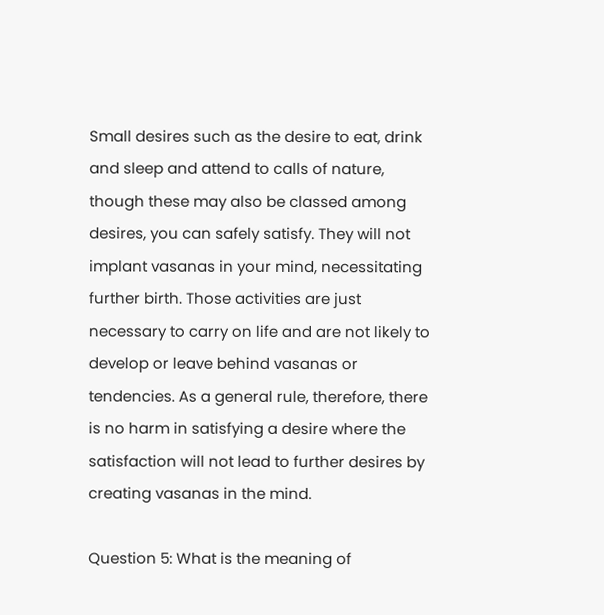Small desires such as the desire to eat, drink and sleep and attend to calls of nature, though these may also be classed among desires, you can safely satisfy. They will not implant vasanas in your mind, necessitating further birth. Those activities are just necessary to carry on life and are not likely to develop or leave behind vasanas or tendencies. As a general rule, therefore, there is no harm in satisfying a desire where the satisfaction will not lead to further desires by creating vasanas in the mind.

Question 5: What is the meaning of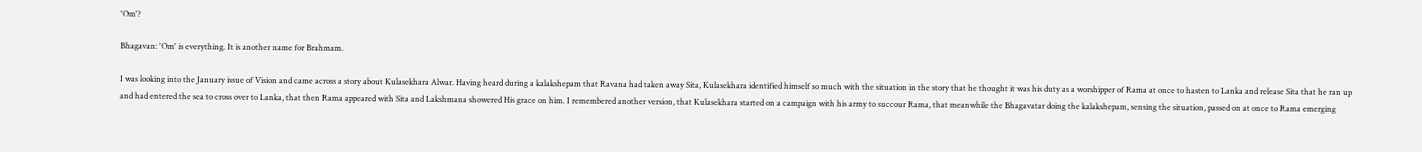'Om'?

Bhagavan: 'Om' is everything. It is another name for Brahmam.

I was looking into the January issue of Vision and came across a story about Kulasekhara Alwar. Having heard during a kalakshepam that Ravana had taken away Sita, Kulasekhara identified himself so much with the situation in the story that he thought it was his duty as a worshipper of Rama at once to hasten to Lanka and release Sita that he ran up and had entered the sea to cross over to Lanka, that then Rama appeared with Sita and Lakshmana showered His grace on him. I remembered another version, that Kulasekhara started on a campaign with his army to succour Rama, that meanwhile the Bhagavatar doing the kalakshepam, sensing the situation, passed on at once to Rama emerging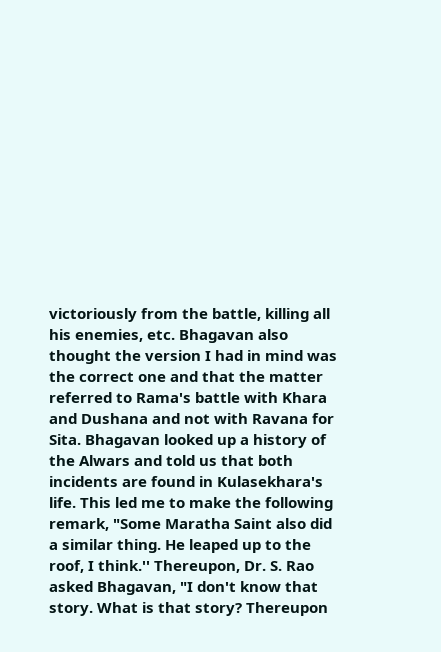victoriously from the battle, killing all his enemies, etc. Bhagavan also thought the version I had in mind was the correct one and that the matter referred to Rama's battle with Khara and Dushana and not with Ravana for Sita. Bhagavan looked up a history of the Alwars and told us that both incidents are found in Kulasekhara's life. This led me to make the following remark, "Some Maratha Saint also did a similar thing. He leaped up to the roof, I think.'' Thereupon, Dr. S. Rao asked Bhagavan, "I don't know that story. What is that story? Thereupon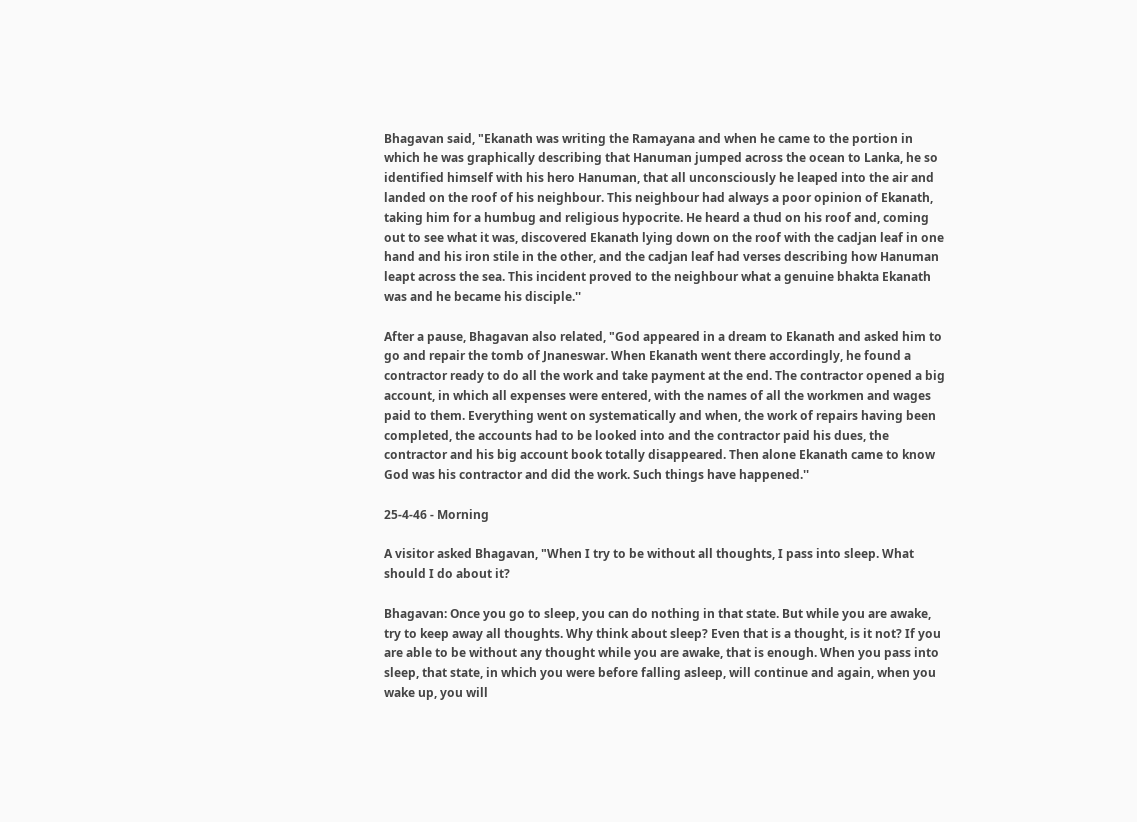Bhagavan said, "Ekanath was writing the Ramayana and when he came to the portion in which he was graphically describing that Hanuman jumped across the ocean to Lanka, he so identified himself with his hero Hanuman, that all unconsciously he leaped into the air and landed on the roof of his neighbour. This neighbour had always a poor opinion of Ekanath, taking him for a humbug and religious hypocrite. He heard a thud on his roof and, coming out to see what it was, discovered Ekanath lying down on the roof with the cadjan leaf in one hand and his iron stile in the other, and the cadjan leaf had verses describing how Hanuman leapt across the sea. This incident proved to the neighbour what a genuine bhakta Ekanath was and he became his disciple.''

After a pause, Bhagavan also related, "God appeared in a dream to Ekanath and asked him to go and repair the tomb of Jnaneswar. When Ekanath went there accordingly, he found a contractor ready to do all the work and take payment at the end. The contractor opened a big account, in which all expenses were entered, with the names of all the workmen and wages paid to them. Everything went on systematically and when, the work of repairs having been completed, the accounts had to be looked into and the contractor paid his dues, the contractor and his big account book totally disappeared. Then alone Ekanath came to know God was his contractor and did the work. Such things have happened.''

25-4-46 - Morning

A visitor asked Bhagavan, "When I try to be without all thoughts, I pass into sleep. What should I do about it?

Bhagavan: Once you go to sleep, you can do nothing in that state. But while you are awake, try to keep away all thoughts. Why think about sleep? Even that is a thought, is it not? If you are able to be without any thought while you are awake, that is enough. When you pass into sleep, that state, in which you were before falling asleep, will continue and again, when you wake up, you will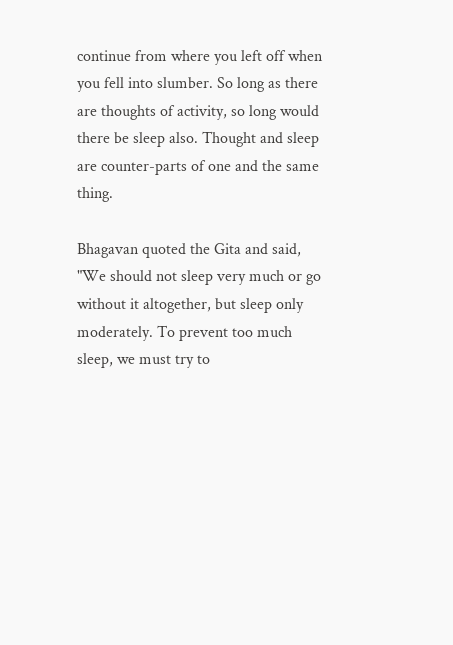continue from where you left off when you fell into slumber. So long as there are thoughts of activity, so long would there be sleep also. Thought and sleep are counter-parts of one and the same thing.

Bhagavan quoted the Gita and said, "We should not sleep very much or go without it altogether, but sleep only moderately. To prevent too much sleep, we must try to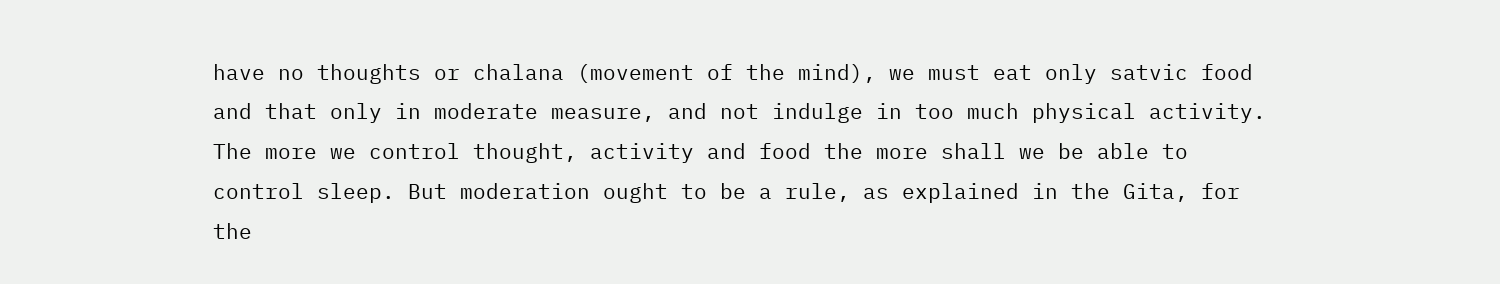have no thoughts or chalana (movement of the mind), we must eat only satvic food and that only in moderate measure, and not indulge in too much physical activity. The more we control thought, activity and food the more shall we be able to control sleep. But moderation ought to be a rule, as explained in the Gita, for the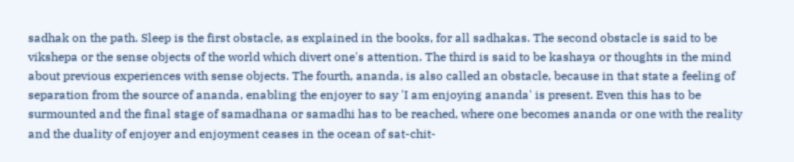sadhak on the path. Sleep is the first obstacle, as explained in the books, for all sadhakas. The second obstacle is said to be vikshepa or the sense objects of the world which divert one's attention. The third is said to be kashaya or thoughts in the mind about previous experiences with sense objects. The fourth, ananda, is also called an obstacle, because in that state a feeling of separation from the source of ananda, enabling the enjoyer to say 'I am enjoying ananda' is present. Even this has to be surmounted and the final stage of samadhana or samadhi has to be reached, where one becomes ananda or one with the reality and the duality of enjoyer and enjoyment ceases in the ocean of sat-chit-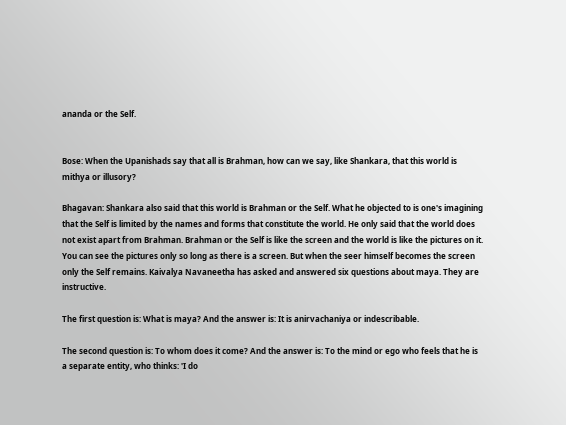ananda or the Self.


Bose: When the Upanishads say that all is Brahman, how can we say, like Shankara, that this world is mithya or illusory?

Bhagavan: Shankara also said that this world is Brahman or the Self. What he objected to is one's imagining that the Self is limited by the names and forms that constitute the world. He only said that the world does not exist apart from Brahman. Brahman or the Self is like the screen and the world is like the pictures on it. You can see the pictures only so long as there is a screen. But when the seer himself becomes the screen only the Self remains. Kaivalya Navaneetha has asked and answered six questions about maya. They are instructive.

The first question is: What is maya? And the answer is: It is anirvachaniya or indescribable.

The second question is: To whom does it come? And the answer is: To the mind or ego who feels that he is a separate entity, who thinks: 'I do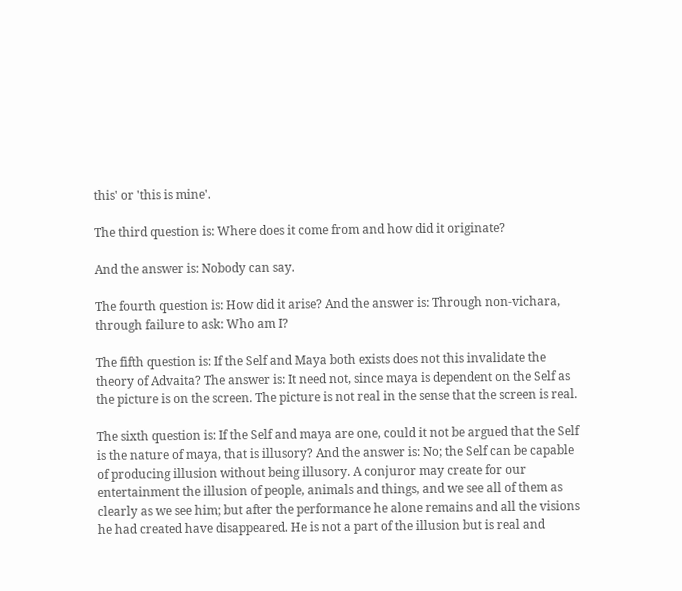this' or 'this is mine'.

The third question is: Where does it come from and how did it originate?

And the answer is: Nobody can say.

The fourth question is: How did it arise? And the answer is: Through non-vichara, through failure to ask: Who am I?

The fifth question is: If the Self and Maya both exists does not this invalidate the theory of Advaita? The answer is: It need not, since maya is dependent on the Self as the picture is on the screen. The picture is not real in the sense that the screen is real.

The sixth question is: If the Self and maya are one, could it not be argued that the Self is the nature of maya, that is illusory? And the answer is: No; the Self can be capable of producing illusion without being illusory. A conjuror may create for our entertainment the illusion of people, animals and things, and we see all of them as clearly as we see him; but after the performance he alone remains and all the visions he had created have disappeared. He is not a part of the illusion but is real and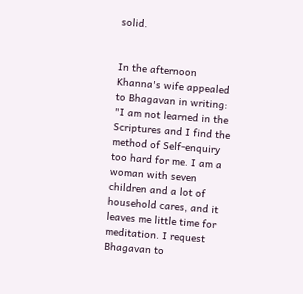solid.


In the afternoon Khanna's wife appealed to Bhagavan in writing: "I am not learned in the Scriptures and I find the method of Self-enquiry too hard for me. I am a woman with seven children and a lot of household cares, and it leaves me little time for meditation. I request Bhagavan to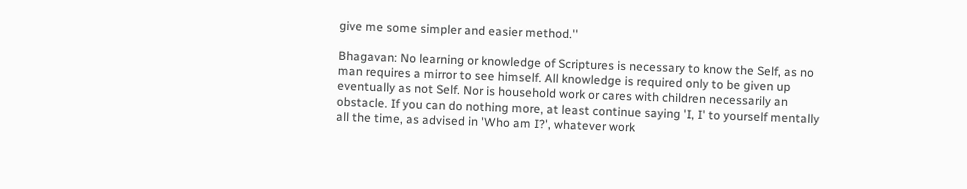give me some simpler and easier method.''

Bhagavan: No learning or knowledge of Scriptures is necessary to know the Self, as no man requires a mirror to see himself. All knowledge is required only to be given up eventually as not Self. Nor is household work or cares with children necessarily an obstacle. If you can do nothing more, at least continue saying 'I, I' to yourself mentally all the time, as advised in 'Who am I?', whatever work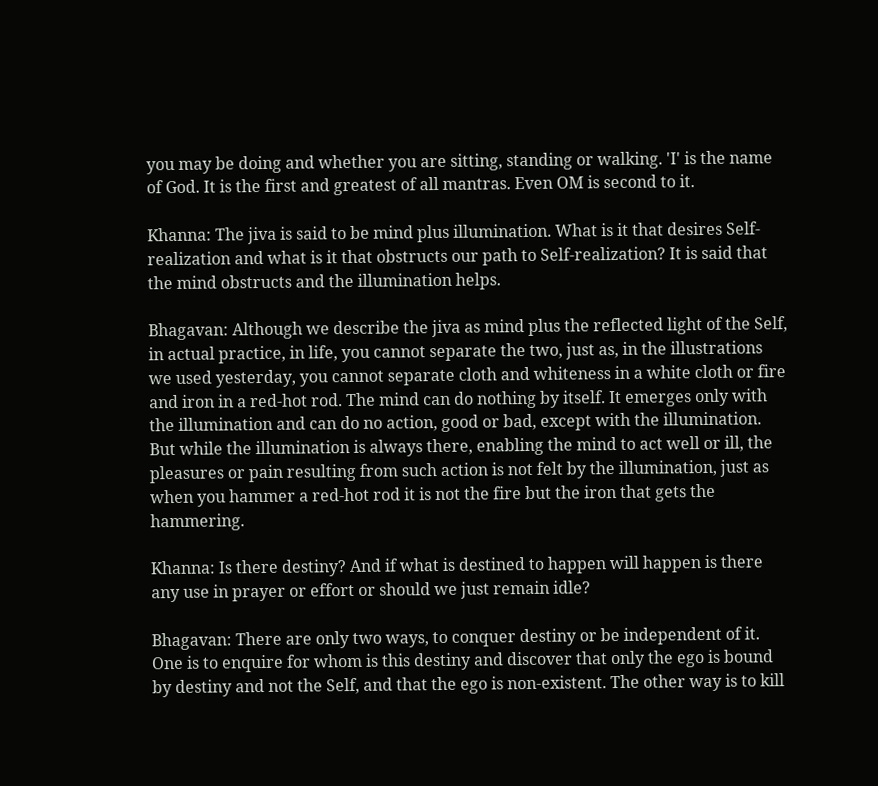you may be doing and whether you are sitting, standing or walking. 'I' is the name of God. It is the first and greatest of all mantras. Even OM is second to it.

Khanna: The jiva is said to be mind plus illumination. What is it that desires Self-realization and what is it that obstructs our path to Self-realization? It is said that the mind obstructs and the illumination helps.

Bhagavan: Although we describe the jiva as mind plus the reflected light of the Self, in actual practice, in life, you cannot separate the two, just as, in the illustrations we used yesterday, you cannot separate cloth and whiteness in a white cloth or fire and iron in a red-hot rod. The mind can do nothing by itself. It emerges only with the illumination and can do no action, good or bad, except with the illumination. But while the illumination is always there, enabling the mind to act well or ill, the pleasures or pain resulting from such action is not felt by the illumination, just as when you hammer a red-hot rod it is not the fire but the iron that gets the hammering.

Khanna: Is there destiny? And if what is destined to happen will happen is there any use in prayer or effort or should we just remain idle?

Bhagavan: There are only two ways, to conquer destiny or be independent of it. One is to enquire for whom is this destiny and discover that only the ego is bound by destiny and not the Self, and that the ego is non-existent. The other way is to kill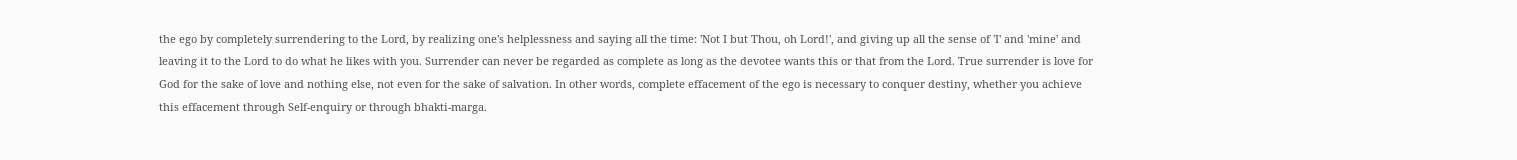the ego by completely surrendering to the Lord, by realizing one's helplessness and saying all the time: 'Not I but Thou, oh Lord!', and giving up all the sense of 'I' and 'mine' and leaving it to the Lord to do what he likes with you. Surrender can never be regarded as complete as long as the devotee wants this or that from the Lord. True surrender is love for God for the sake of love and nothing else, not even for the sake of salvation. In other words, complete effacement of the ego is necessary to conquer destiny, whether you achieve this effacement through Self-enquiry or through bhakti-marga.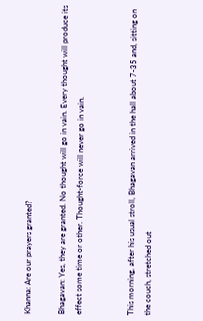Khanna: Are our prayers granted?

Bhagavan: Yes, they are granted. No thought will go in vain. Every thought will produce its effect some time or other. Thought-force will never go in vain.


This morning, after his usual stroll, Bhagavan arrived in the hall about 7-35 and, sitting on the couch, stretched out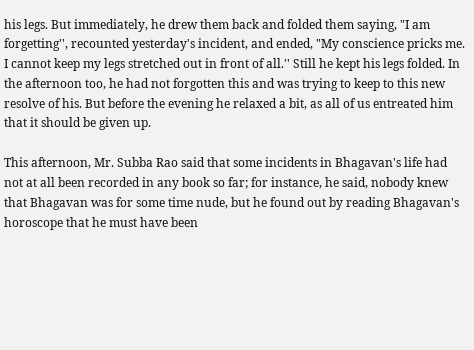his legs. But immediately, he drew them back and folded them saying, "I am forgetting'', recounted yesterday's incident, and ended, "My conscience pricks me. I cannot keep my legs stretched out in front of all.'' Still he kept his legs folded. In the afternoon too, he had not forgotten this and was trying to keep to this new resolve of his. But before the evening he relaxed a bit, as all of us entreated him that it should be given up.

This afternoon, Mr. Subba Rao said that some incidents in Bhagavan's life had not at all been recorded in any book so far; for instance, he said, nobody knew that Bhagavan was for some time nude, but he found out by reading Bhagavan's horoscope that he must have been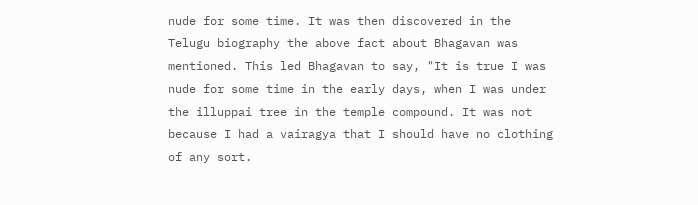nude for some time. It was then discovered in the Telugu biography the above fact about Bhagavan was mentioned. This led Bhagavan to say, "It is true I was nude for some time in the early days, when I was under the illuppai tree in the temple compound. It was not because I had a vairagya that I should have no clothing of any sort.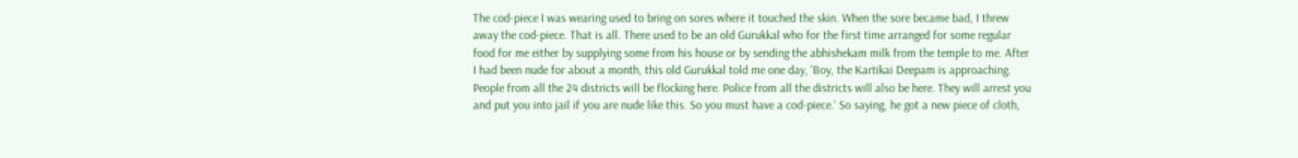The cod-piece I was wearing used to bring on sores where it touched the skin. When the sore became bad, I threw away the cod-piece. That is all. There used to be an old Gurukkal who for the first time arranged for some regular food for me either by supplying some from his house or by sending the abhishekam milk from the temple to me. After I had been nude for about a month, this old Gurukkal told me one day, 'Boy, the Kartikai Deepam is approaching. People from all the 24 districts will be flocking here. Police from all the districts will also be here. They will arrest you and put you into jail if you are nude like this. So you must have a cod-piece.' So saying, he got a new piece of cloth,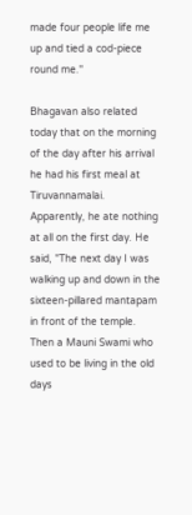made four people life me up and tied a cod-piece round me.''

Bhagavan also related today that on the morning of the day after his arrival he had his first meal at Tiruvannamalai. Apparently, he ate nothing at all on the first day. He said, "The next day I was walking up and down in the sixteen-pillared mantapam in front of the temple. Then a Mauni Swami who used to be living in the old days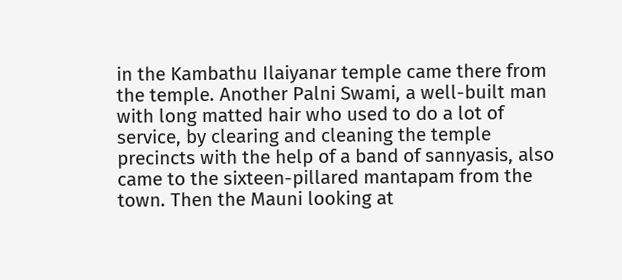in the Kambathu Ilaiyanar temple came there from the temple. Another Palni Swami, a well-built man with long matted hair who used to do a lot of service, by clearing and cleaning the temple precincts with the help of a band of sannyasis, also came to the sixteen-pillared mantapam from the town. Then the Mauni looking at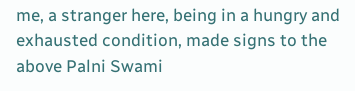me, a stranger here, being in a hungry and exhausted condition, made signs to the above Palni Swami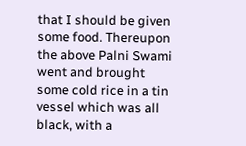that I should be given some food. Thereupon the above Palni Swami went and brought some cold rice in a tin vessel which was all black, with a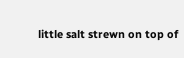little salt strewn on top of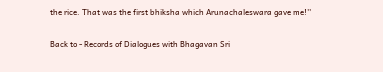the rice. That was the first bhiksha which Arunachaleswara gave me!''


Back to - Records of Dialogues with Bhagavan Sri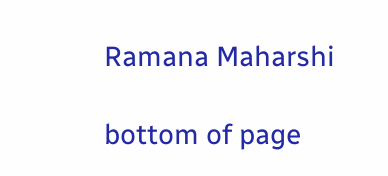Ramana Maharshi

bottom of page